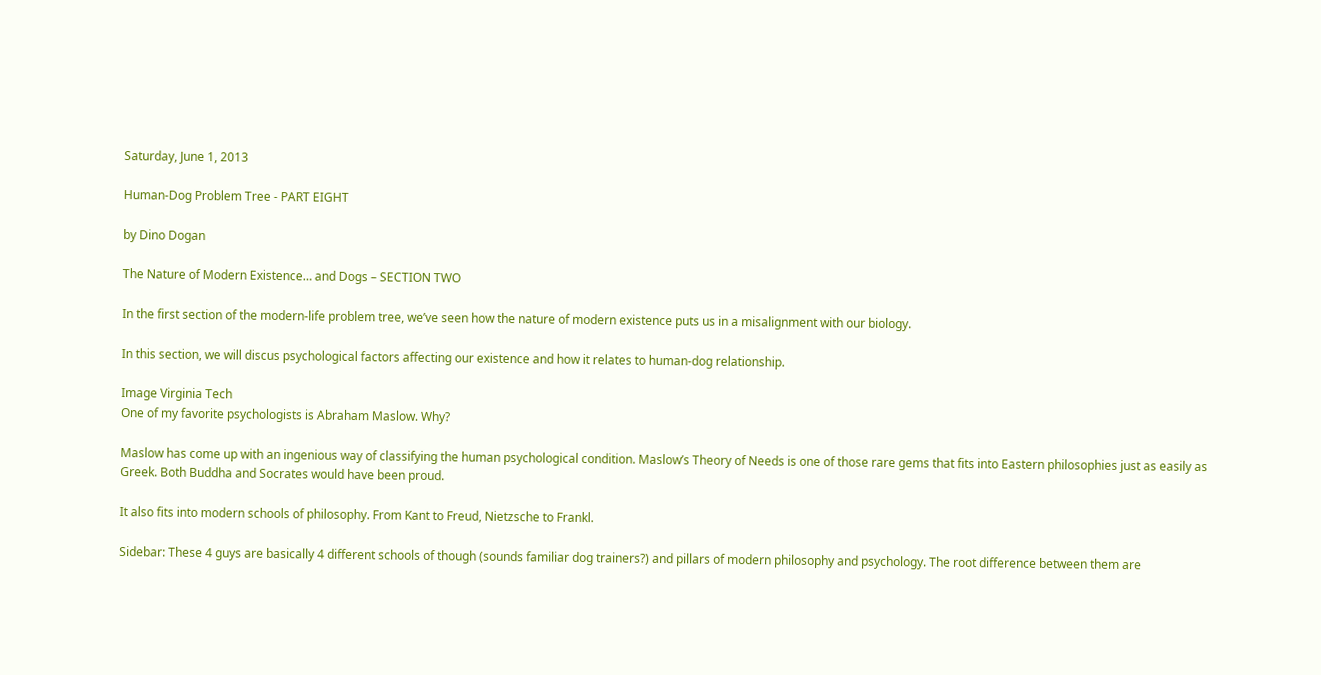Saturday, June 1, 2013

Human-Dog Problem Tree - PART EIGHT

by Dino Dogan

The Nature of Modern Existence… and Dogs – SECTION TWO

In the first section of the modern-life problem tree, we’ve seen how the nature of modern existence puts us in a misalignment with our biology.

In this section, we will discus psychological factors affecting our existence and how it relates to human-dog relationship.

Image Virginia Tech
One of my favorite psychologists is Abraham Maslow. Why?

Maslow has come up with an ingenious way of classifying the human psychological condition. Maslow’s Theory of Needs is one of those rare gems that fits into Eastern philosophies just as easily as Greek. Both Buddha and Socrates would have been proud.

It also fits into modern schools of philosophy. From Kant to Freud, Nietzsche to Frankl.

Sidebar: These 4 guys are basically 4 different schools of though (sounds familiar dog trainers?) and pillars of modern philosophy and psychology. The root difference between them are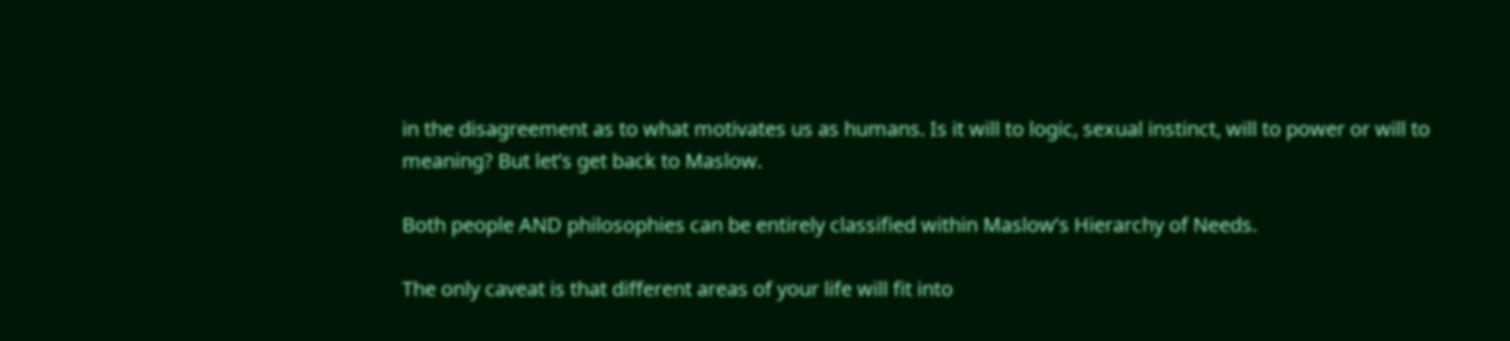in the disagreement as to what motivates us as humans. Is it will to logic, sexual instinct, will to power or will to meaning? But let’s get back to Maslow.

Both people AND philosophies can be entirely classified within Maslow’s Hierarchy of Needs.

The only caveat is that different areas of your life will fit into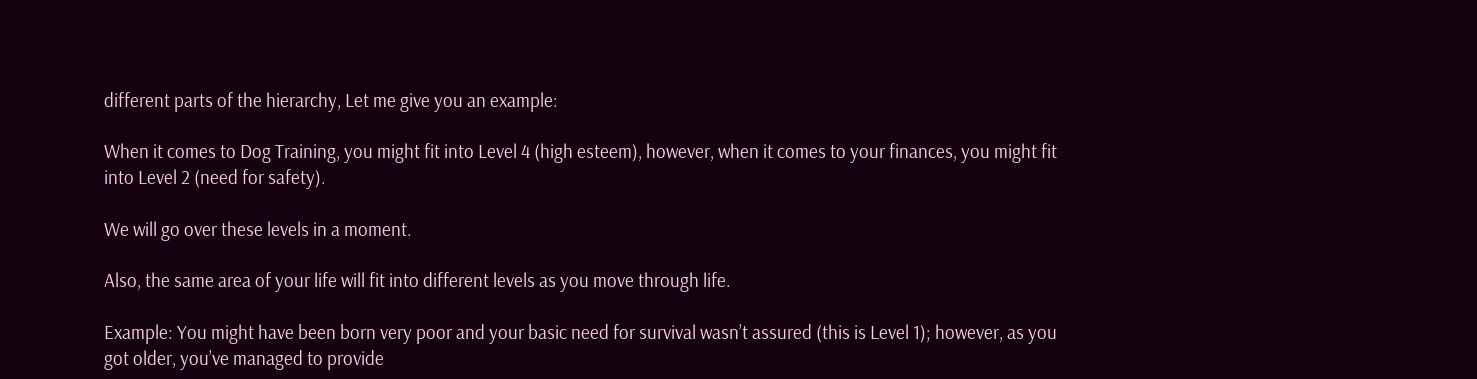different parts of the hierarchy, Let me give you an example:

When it comes to Dog Training, you might fit into Level 4 (high esteem), however, when it comes to your finances, you might fit into Level 2 (need for safety).

We will go over these levels in a moment.

Also, the same area of your life will fit into different levels as you move through life.

Example: You might have been born very poor and your basic need for survival wasn’t assured (this is Level 1); however, as you got older, you’ve managed to provide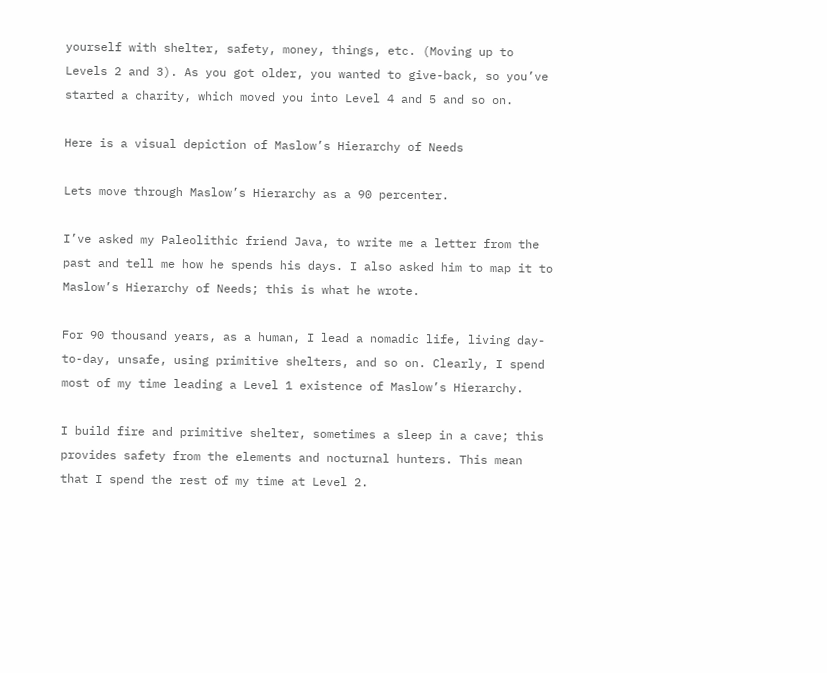yourself with shelter, safety, money, things, etc. (Moving up to Levels 2 and 3). As you got older, you wanted to give-back, so you’ve started a charity, which moved you into Level 4 and 5 and so on.

Here is a visual depiction of Maslow’s Hierarchy of Needs

Lets move through Maslow’s Hierarchy as a 90 percenter.

I’ve asked my Paleolithic friend Java, to write me a letter from the past and tell me how he spends his days. I also asked him to map it to Maslow’s Hierarchy of Needs; this is what he wrote.

For 90 thousand years, as a human, I lead a nomadic life, living day-to-day, unsafe, using primitive shelters, and so on. Clearly, I spend most of my time leading a Level 1 existence of Maslow’s Hierarchy.

I build fire and primitive shelter, sometimes a sleep in a cave; this provides safety from the elements and nocturnal hunters. This mean that I spend the rest of my time at Level 2.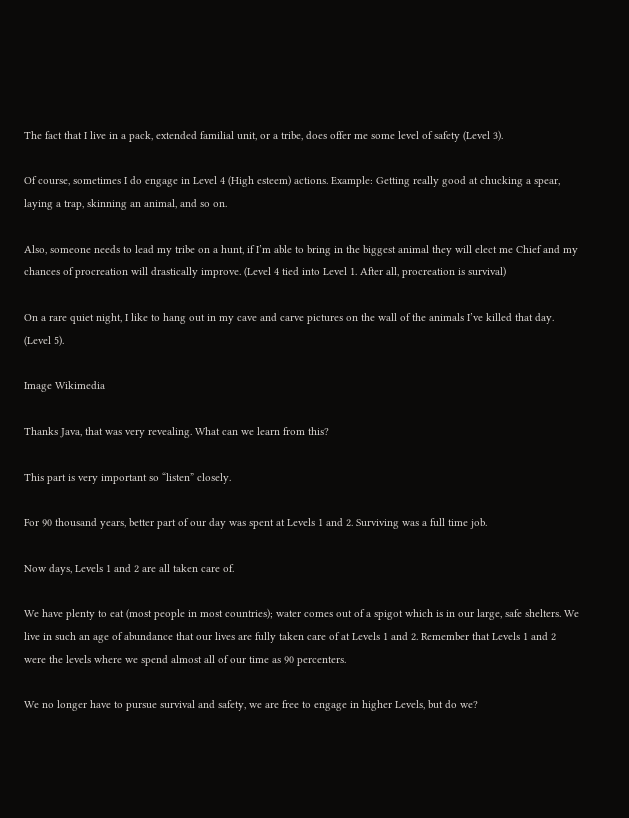The fact that I live in a pack, extended familial unit, or a tribe, does offer me some level of safety (Level 3).

Of course, sometimes I do engage in Level 4 (High esteem) actions. Example: Getting really good at chucking a spear, laying a trap, skinning an animal, and so on.

Also, someone needs to lead my tribe on a hunt, if I’m able to bring in the biggest animal they will elect me Chief and my chances of procreation will drastically improve. (Level 4 tied into Level 1. After all, procreation is survival)

On a rare quiet night, I like to hang out in my cave and carve pictures on the wall of the animals I’ve killed that day. (Level 5).

Image Wikimedia

Thanks Java, that was very revealing. What can we learn from this?

This part is very important so “listen” closely.

For 90 thousand years, better part of our day was spent at Levels 1 and 2. Surviving was a full time job.

Now days, Levels 1 and 2 are all taken care of.

We have plenty to eat (most people in most countries); water comes out of a spigot which is in our large, safe shelters. We live in such an age of abundance that our lives are fully taken care of at Levels 1 and 2. Remember that Levels 1 and 2 were the levels where we spend almost all of our time as 90 percenters.

We no longer have to pursue survival and safety, we are free to engage in higher Levels, but do we?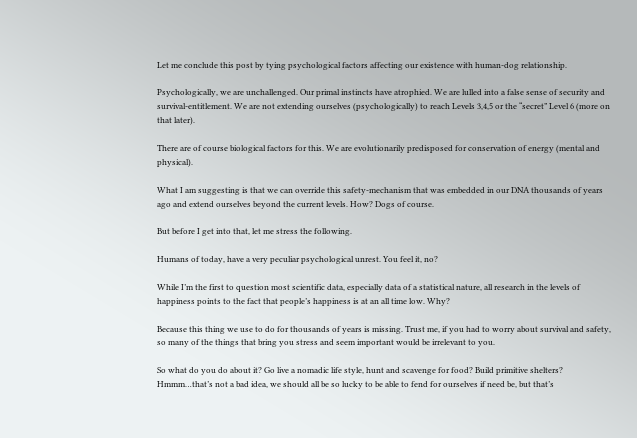Let me conclude this post by tying psychological factors affecting our existence with human-dog relationship.

Psychologically, we are unchallenged. Our primal instincts have atrophied. We are lulled into a false sense of security and survival-entitlement. We are not extending ourselves (psychologically) to reach Levels 3,4,5 or the “secret” Level 6 (more on that later).

There are of course biological factors for this. We are evolutionarily predisposed for conservation of energy (mental and physical).

What I am suggesting is that we can override this safety-mechanism that was embedded in our DNA thousands of years ago and extend ourselves beyond the current levels. How? Dogs of course.

But before I get into that, let me stress the following.

Humans of today, have a very peculiar psychological unrest. You feel it, no?

While I’m the first to question most scientific data, especially data of a statistical nature, all research in the levels of happiness points to the fact that people’s happiness is at an all time low. Why?

Because this thing we use to do for thousands of years is missing. Trust me, if you had to worry about survival and safety, so many of the things that bring you stress and seem important would be irrelevant to you.

So what do you do about it? Go live a nomadic life style, hunt and scavenge for food? Build primitive shelters? Hmmm…that’s not a bad idea, we should all be so lucky to be able to fend for ourselves if need be, but that’s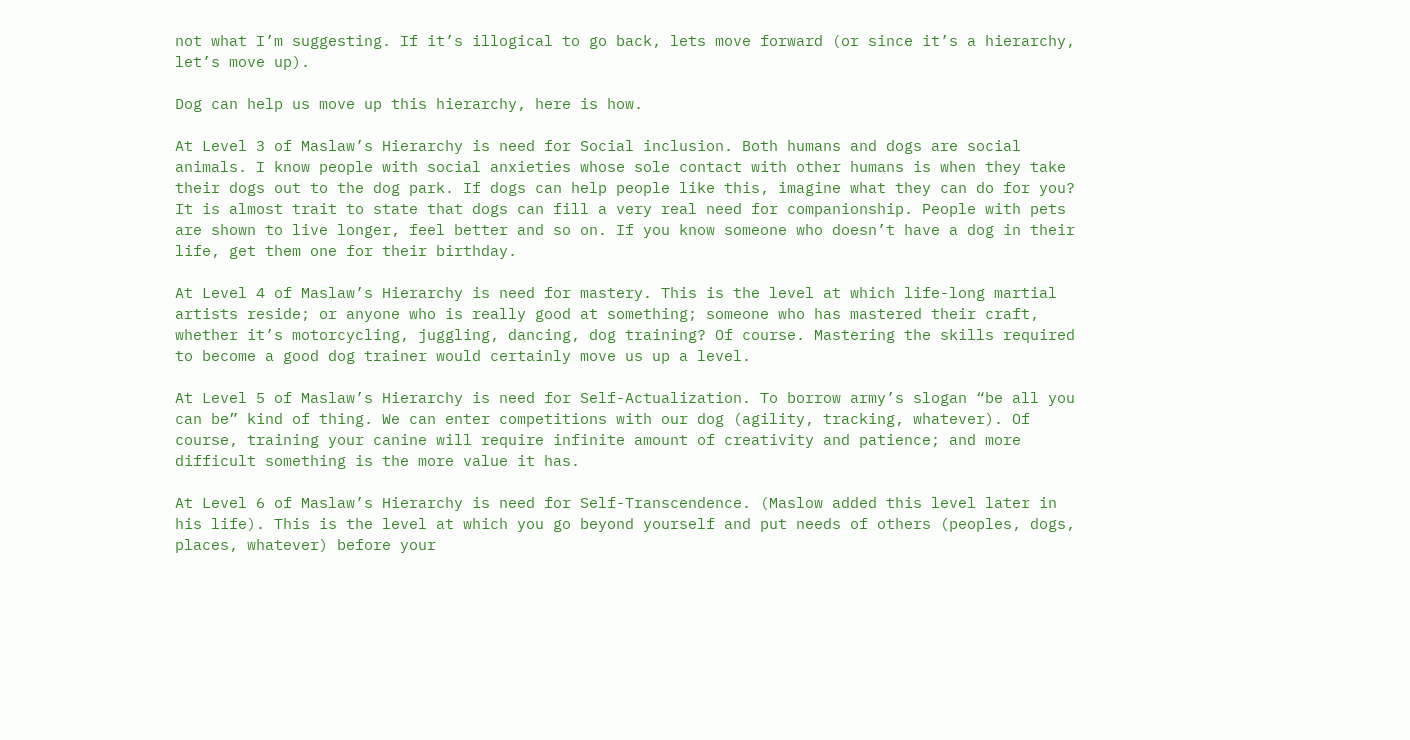not what I’m suggesting. If it’s illogical to go back, lets move forward (or since it’s a hierarchy, let’s move up).

Dog can help us move up this hierarchy, here is how.

At Level 3 of Maslaw’s Hierarchy is need for Social inclusion. Both humans and dogs are social animals. I know people with social anxieties whose sole contact with other humans is when they take their dogs out to the dog park. If dogs can help people like this, imagine what they can do for you? It is almost trait to state that dogs can fill a very real need for companionship. People with pets are shown to live longer, feel better and so on. If you know someone who doesn’t have a dog in their life, get them one for their birthday.

At Level 4 of Maslaw’s Hierarchy is need for mastery. This is the level at which life-long martial artists reside; or anyone who is really good at something; someone who has mastered their craft, whether it’s motorcycling, juggling, dancing, dog training? Of course. Mastering the skills required to become a good dog trainer would certainly move us up a level.

At Level 5 of Maslaw’s Hierarchy is need for Self-Actualization. To borrow army’s slogan “be all you can be” kind of thing. We can enter competitions with our dog (agility, tracking, whatever). Of course, training your canine will require infinite amount of creativity and patience; and more difficult something is the more value it has.

At Level 6 of Maslaw’s Hierarchy is need for Self-Transcendence. (Maslow added this level later in his life). This is the level at which you go beyond yourself and put needs of others (peoples, dogs, places, whatever) before your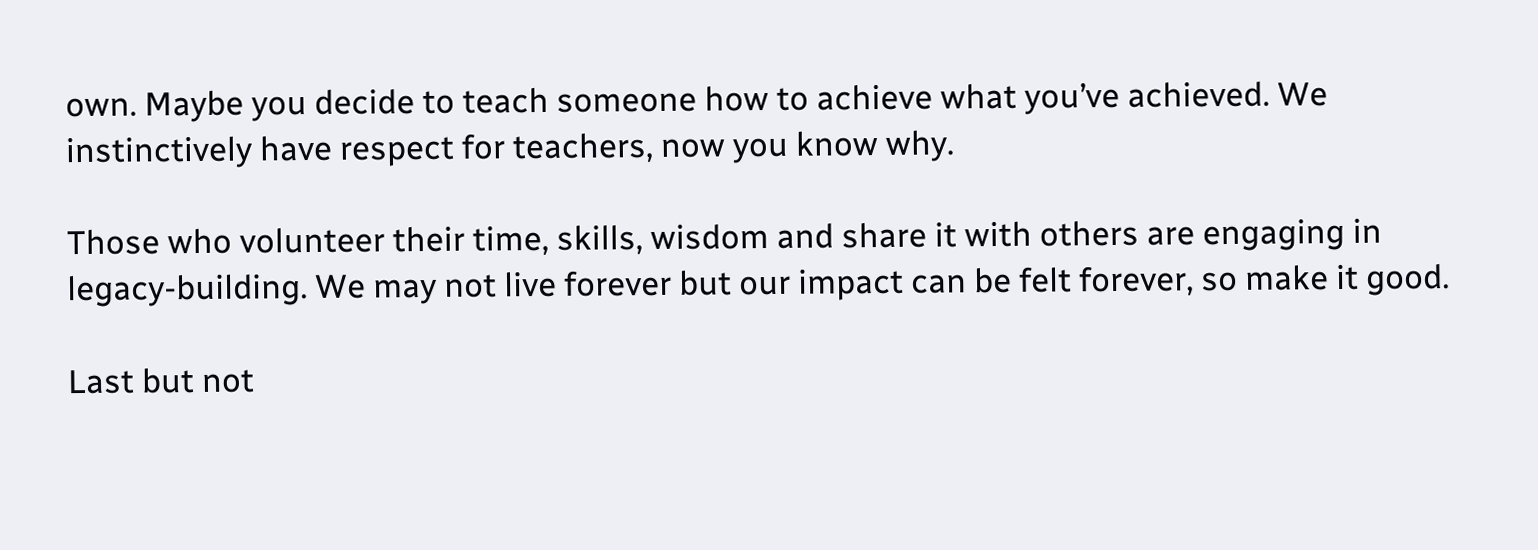own. Maybe you decide to teach someone how to achieve what you’ve achieved. We instinctively have respect for teachers, now you know why.

Those who volunteer their time, skills, wisdom and share it with others are engaging in legacy-building. We may not live forever but our impact can be felt forever, so make it good.

Last but not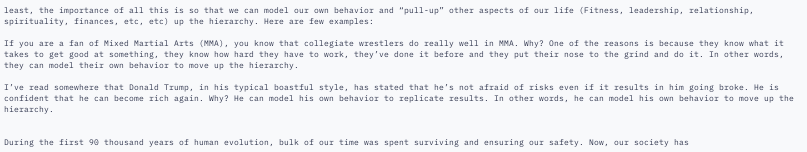least, the importance of all this is so that we can model our own behavior and “pull-up” other aspects of our life (Fitness, leadership, relationship, spirituality, finances, etc, etc) up the hierarchy. Here are few examples:

If you are a fan of Mixed Martial Arts (MMA), you know that collegiate wrestlers do really well in MMA. Why? One of the reasons is because they know what it takes to get good at something, they know how hard they have to work, they’ve done it before and they put their nose to the grind and do it. In other words, they can model their own behavior to move up the hierarchy.

I’ve read somewhere that Donald Trump, in his typical boastful style, has stated that he’s not afraid of risks even if it results in him going broke. He is confident that he can become rich again. Why? He can model his own behavior to replicate results. In other words, he can model his own behavior to move up the hierarchy.


During the first 90 thousand years of human evolution, bulk of our time was spent surviving and ensuring our safety. Now, our society has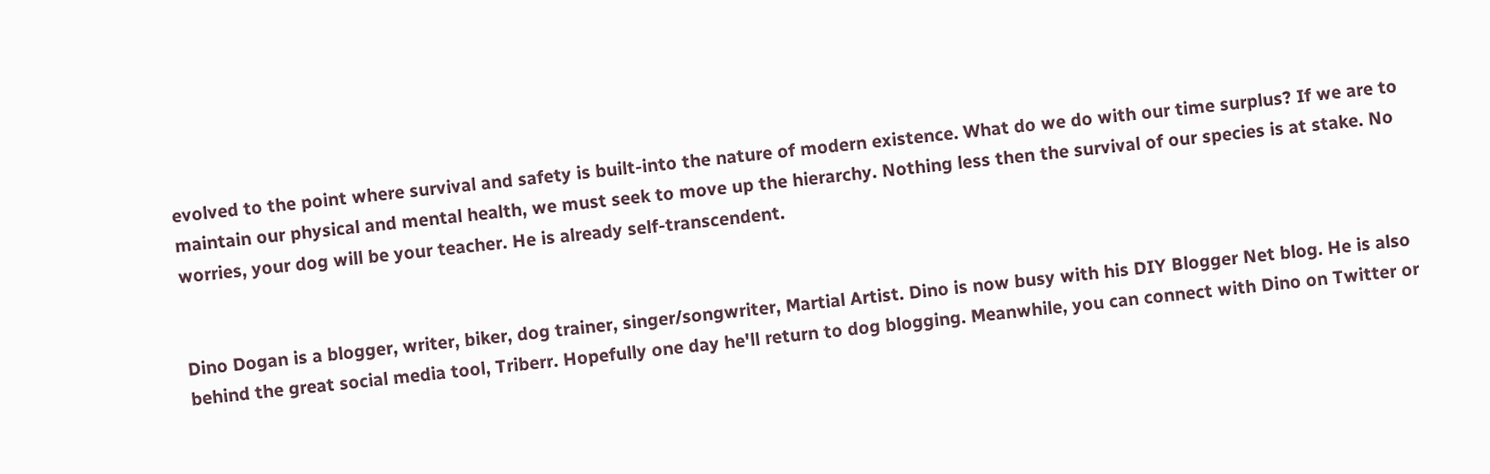evolved to the point where survival and safety is built-into the nature of modern existence. What do we do with our time surplus? If we are to maintain our physical and mental health, we must seek to move up the hierarchy. Nothing less then the survival of our species is at stake. No worries, your dog will be your teacher. He is already self-transcendent.


Dino Dogan is a blogger, writer, biker, dog trainer, singer/songwriter, Martial Artist. Dino is now busy with his DIY Blogger Net blog. He is also behind the great social media tool, Triberr. Hopefully one day he'll return to dog blogging. Meanwhile, you can connect with Dino on Twitter or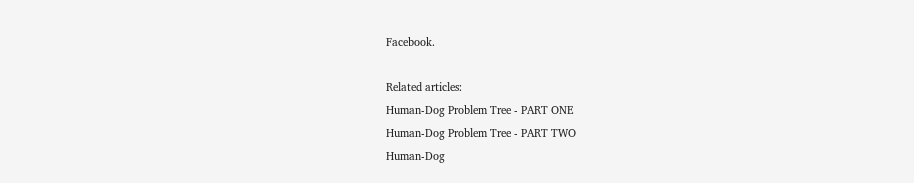Facebook.

Related articles:
Human-Dog Problem Tree - PART ONE
Human-Dog Problem Tree - PART TWO
Human-Dog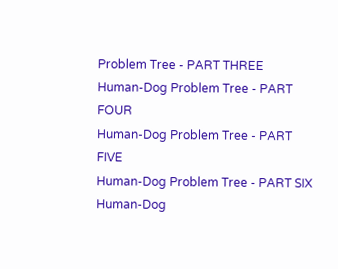Problem Tree - PART THREE
Human-Dog Problem Tree - PART FOUR
Human-Dog Problem Tree - PART FIVE
Human-Dog Problem Tree - PART SIX
Human-Dog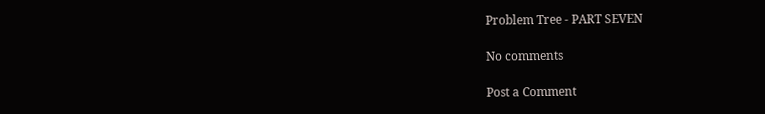Problem Tree - PART SEVEN

No comments

Post a Comment